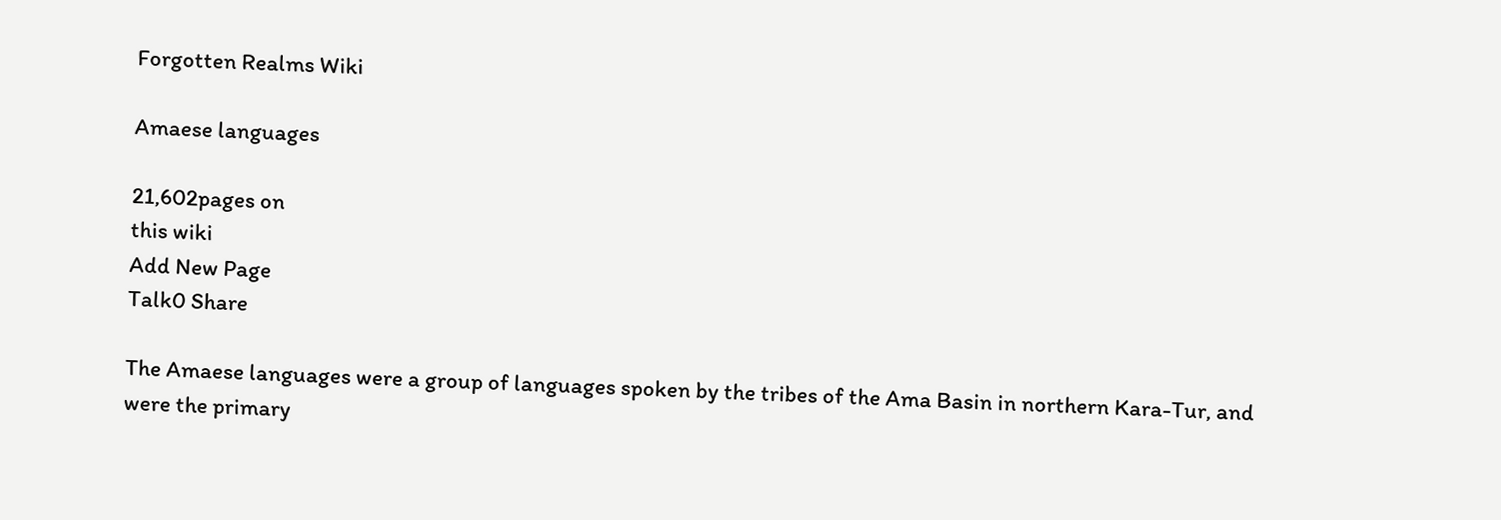Forgotten Realms Wiki

Amaese languages

21,602pages on
this wiki
Add New Page
Talk0 Share

The Amaese languages were a group of languages spoken by the tribes of the Ama Basin in northern Kara-Tur, and were the primary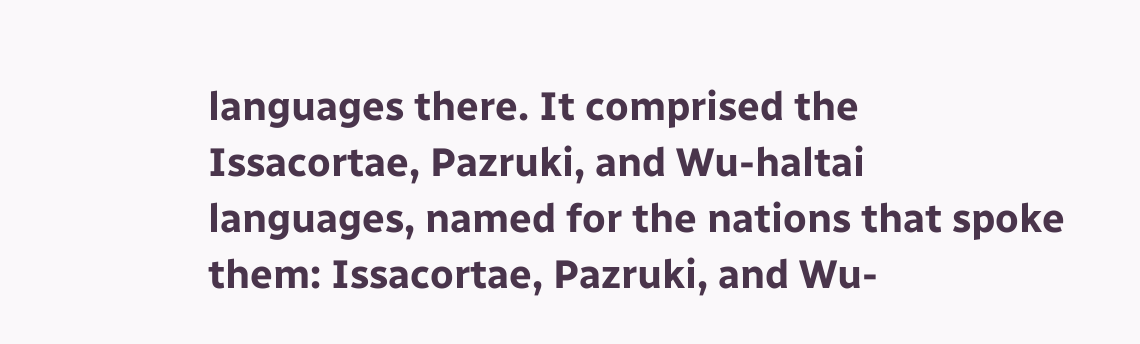languages there. It comprised the Issacortae, Pazruki, and Wu-haltai languages, named for the nations that spoke them: Issacortae, Pazruki, and Wu-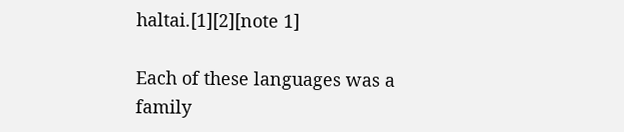haltai.[1][2][note 1]

Each of these languages was a family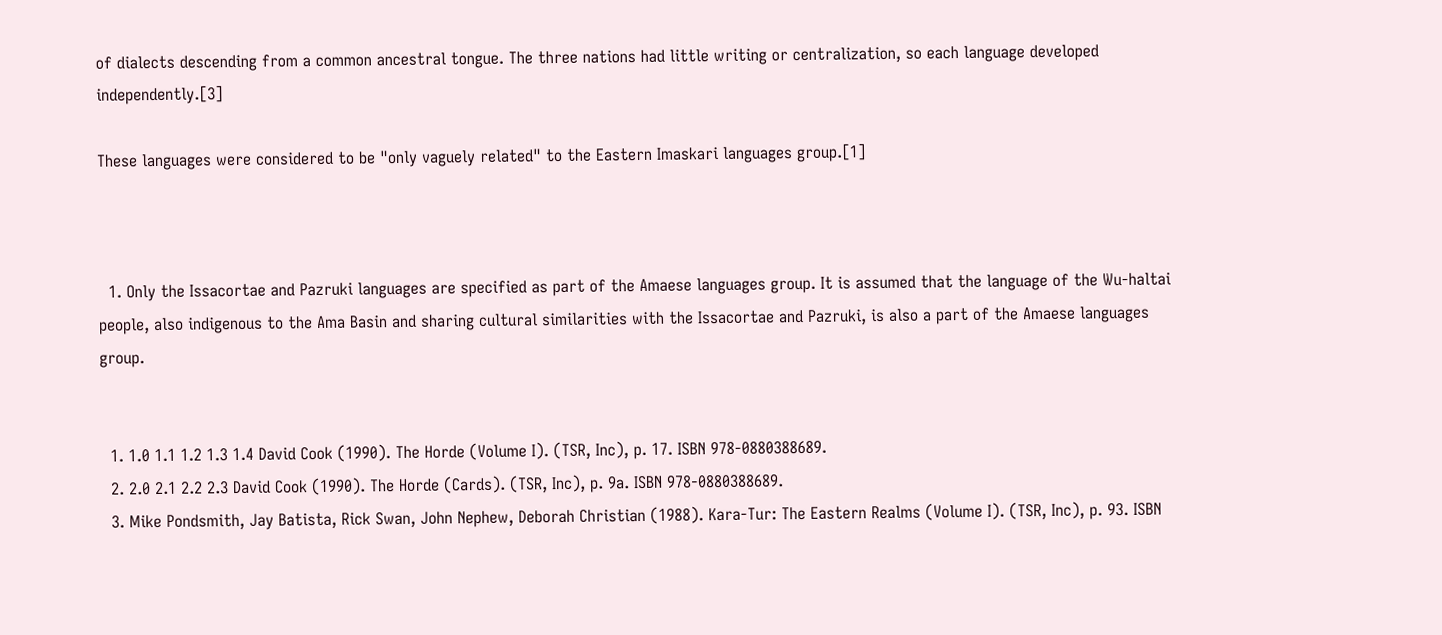of dialects descending from a common ancestral tongue. The three nations had little writing or centralization, so each language developed independently.[3]

These languages were considered to be "only vaguely related" to the Eastern Imaskari languages group.[1]



  1. Only the Issacortae and Pazruki languages are specified as part of the Amaese languages group. It is assumed that the language of the Wu-haltai people, also indigenous to the Ama Basin and sharing cultural similarities with the Issacortae and Pazruki, is also a part of the Amaese languages group.


  1. 1.0 1.1 1.2 1.3 1.4 David Cook (1990). The Horde (Volume I). (TSR, Inc), p. 17. ISBN 978-0880388689.
  2. 2.0 2.1 2.2 2.3 David Cook (1990). The Horde (Cards). (TSR, Inc), p. 9a. ISBN 978-0880388689.
  3. Mike Pondsmith, Jay Batista, Rick Swan, John Nephew, Deborah Christian (1988). Kara-Tur: The Eastern Realms (Volume I). (TSR, Inc), p. 93. ISBN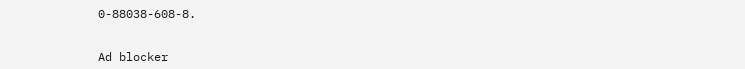0-88038-608-8.


Ad blocker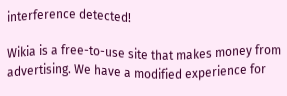interference detected!

Wikia is a free-to-use site that makes money from advertising. We have a modified experience for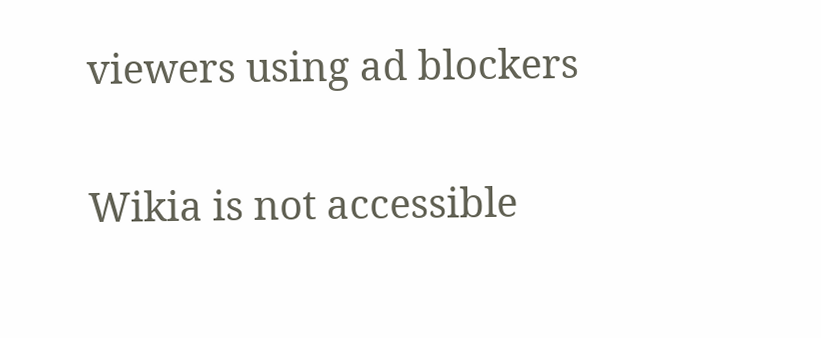viewers using ad blockers

Wikia is not accessible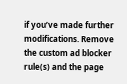if you’ve made further modifications. Remove the custom ad blocker rule(s) and the page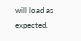will load as expected.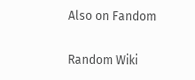Also on Fandom

Random Wiki